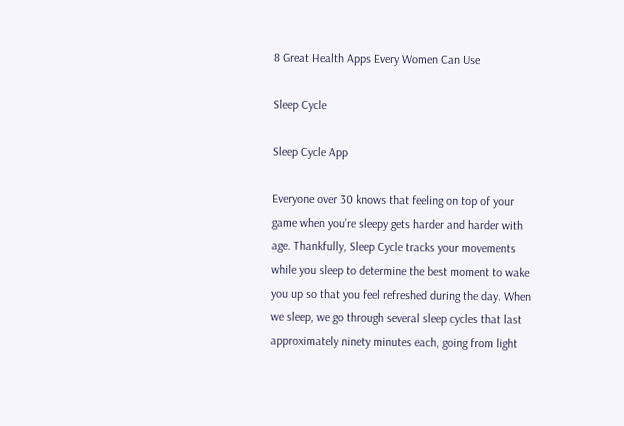8 Great Health Apps Every Women Can Use

Sleep Cycle

Sleep Cycle App

Everyone over 30 knows that feeling on top of your game when you’re sleepy gets harder and harder with age. Thankfully, Sleep Cycle tracks your movements while you sleep to determine the best moment to wake you up so that you feel refreshed during the day. When we sleep, we go through several sleep cycles that last approximately ninety minutes each, going from light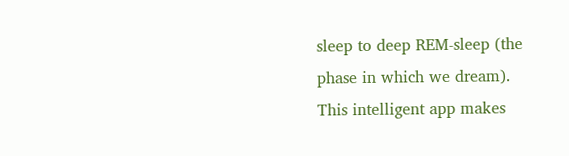sleep to deep REM-sleep (the phase in which we dream). This intelligent app makes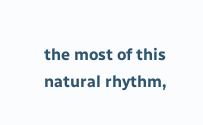the most of this natural rhythm,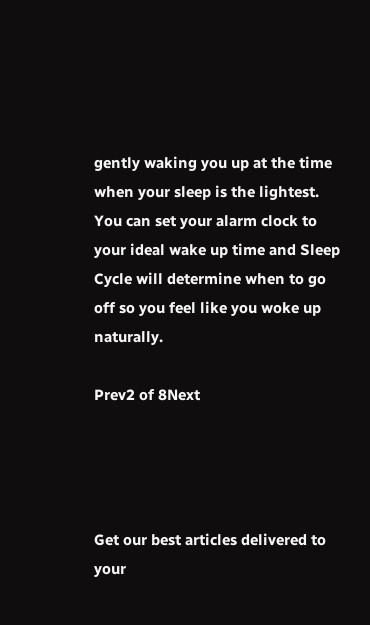gently waking you up at the time when your sleep is the lightest. You can set your alarm clock to your ideal wake up time and Sleep Cycle will determine when to go off so you feel like you woke up naturally.

Prev2 of 8Next




Get our best articles delivered to your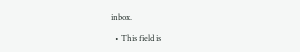inbox.

  • This field is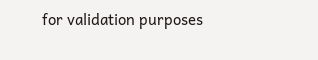for validation purposes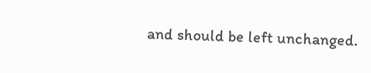and should be left unchanged.